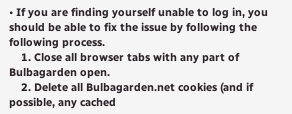• If you are finding yourself unable to log in, you should be able to fix the issue by following the following process.
    1. Close all browser tabs with any part of Bulbagarden open.
    2. Delete all Bulbagarden.net cookies (and if possible, any cached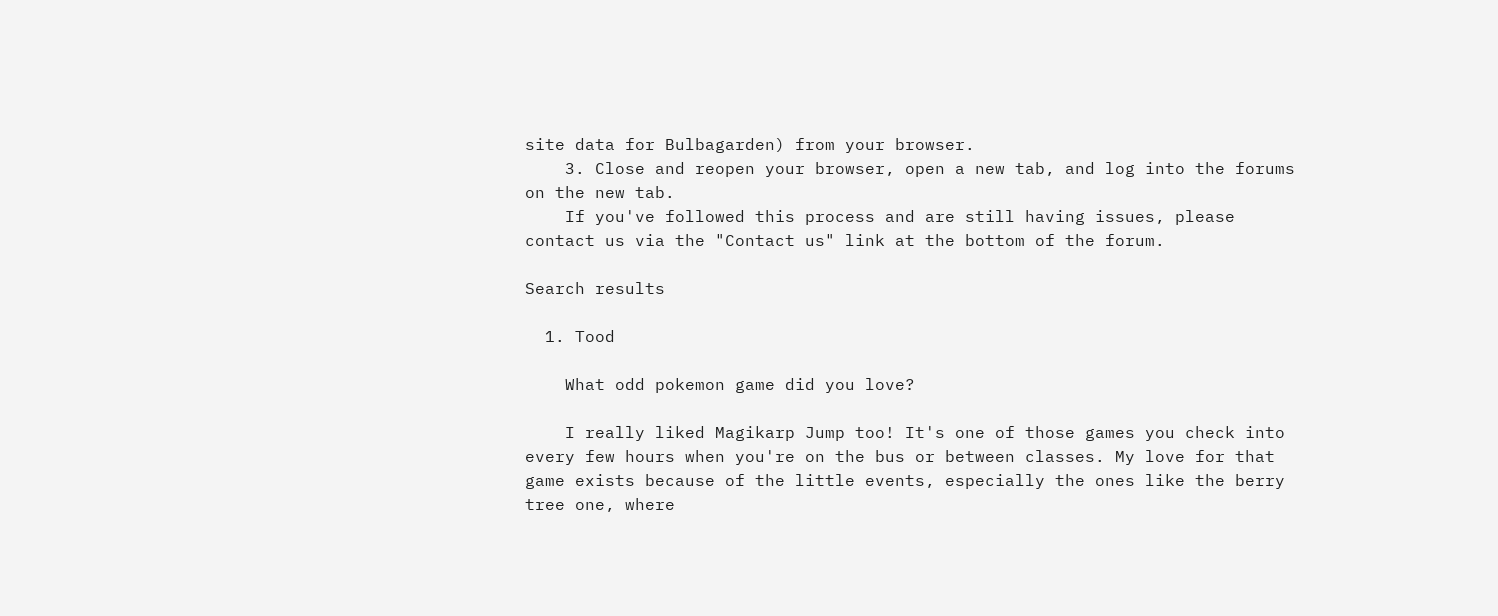site data for Bulbagarden) from your browser.
    3. Close and reopen your browser, open a new tab, and log into the forums on the new tab.
    If you've followed this process and are still having issues, please contact us via the "Contact us" link at the bottom of the forum.

Search results

  1. Tood

    What odd pokemon game did you love?

    I really liked Magikarp Jump too! It's one of those games you check into every few hours when you're on the bus or between classes. My love for that game exists because of the little events, especially the ones like the berry tree one, where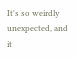It's so weirdly unexpected, and it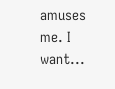amuses me. I want...